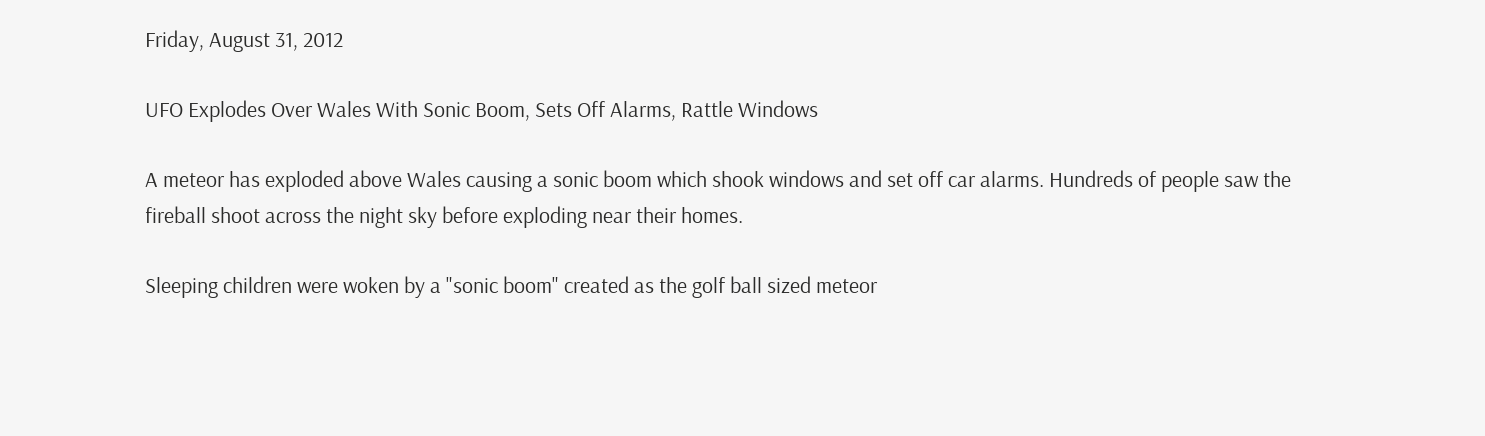Friday, August 31, 2012

UFO Explodes Over Wales With Sonic Boom, Sets Off Alarms, Rattle Windows

A meteor has exploded above Wales causing a sonic boom which shook windows and set off car alarms. Hundreds of people saw the fireball shoot across the night sky before exploding near their homes.

Sleeping children were woken by a "sonic boom" created as the golf ball sized meteor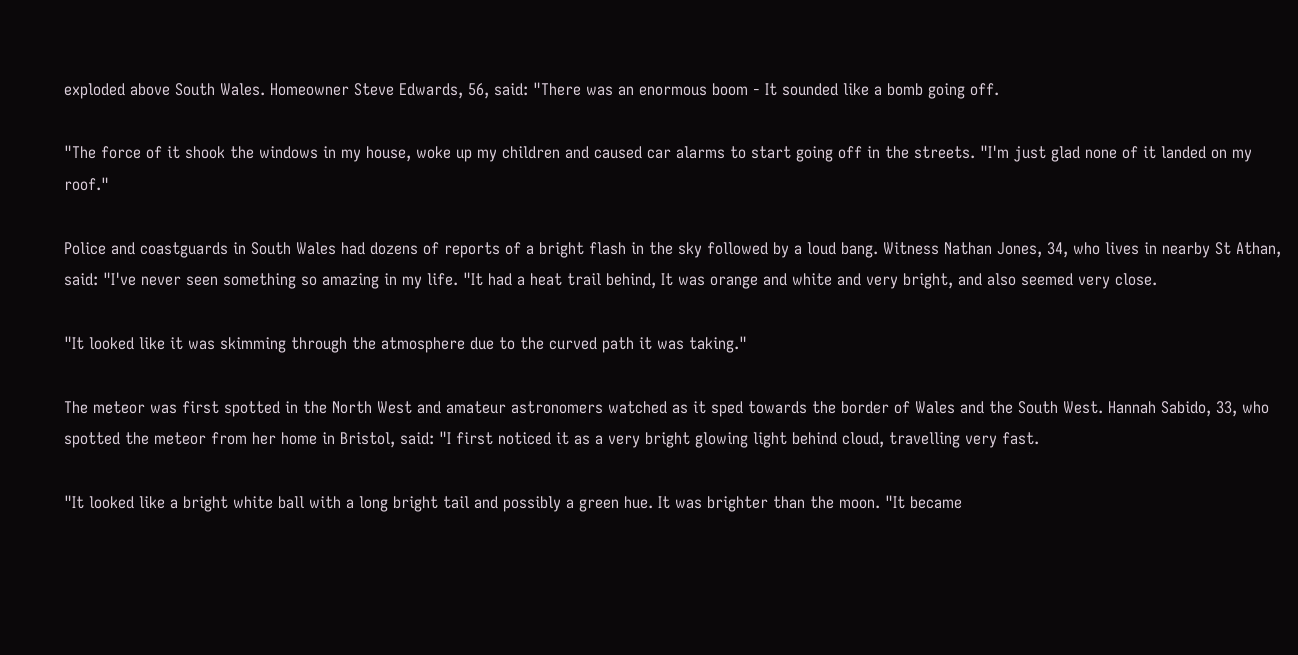exploded above South Wales. Homeowner Steve Edwards, 56, said: "There was an enormous boom - It sounded like a bomb going off.

"The force of it shook the windows in my house, woke up my children and caused car alarms to start going off in the streets. "I'm just glad none of it landed on my roof."

Police and coastguards in South Wales had dozens of reports of a bright flash in the sky followed by a loud bang. Witness Nathan Jones, 34, who lives in nearby St Athan, said: "I've never seen something so amazing in my life. "It had a heat trail behind, It was orange and white and very bright, and also seemed very close.

"It looked like it was skimming through the atmosphere due to the curved path it was taking."

The meteor was first spotted in the North West and amateur astronomers watched as it sped towards the border of Wales and the South West. Hannah Sabido, 33, who spotted the meteor from her home in Bristol, said: "I first noticed it as a very bright glowing light behind cloud, travelling very fast.

"It looked like a bright white ball with a long bright tail and possibly a green hue. It was brighter than the moon. "It became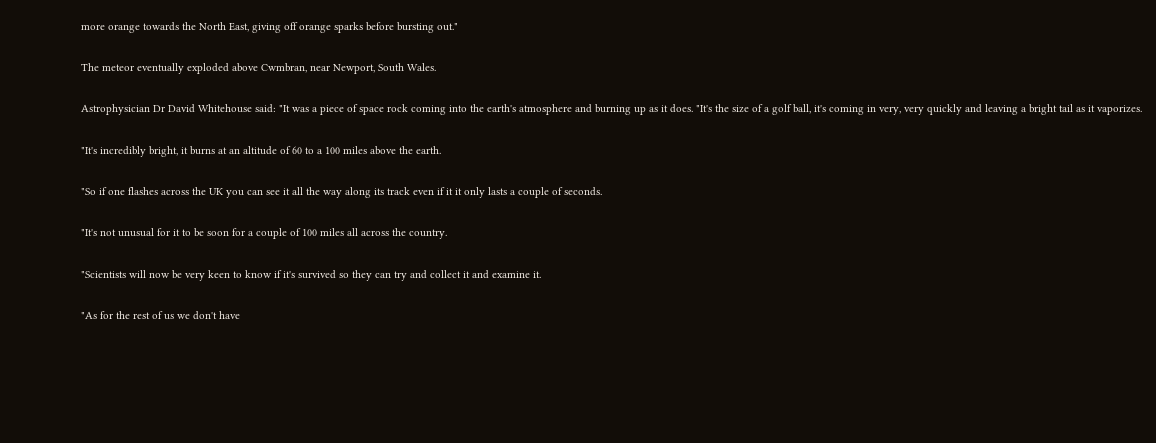more orange towards the North East, giving off orange sparks before bursting out."

The meteor eventually exploded above Cwmbran, near Newport, South Wales.

Astrophysician Dr David Whitehouse said: "It was a piece of space rock coming into the earth's atmosphere and burning up as it does. "It's the size of a golf ball, it's coming in very, very quickly and leaving a bright tail as it vaporizes.

"It's incredibly bright, it burns at an altitude of 60 to a 100 miles above the earth.

"So if one flashes across the UK you can see it all the way along its track even if it it only lasts a couple of seconds.

"It's not unusual for it to be soon for a couple of 100 miles all across the country.

"Scientists will now be very keen to know if it's survived so they can try and collect it and examine it.

"As for the rest of us we don't have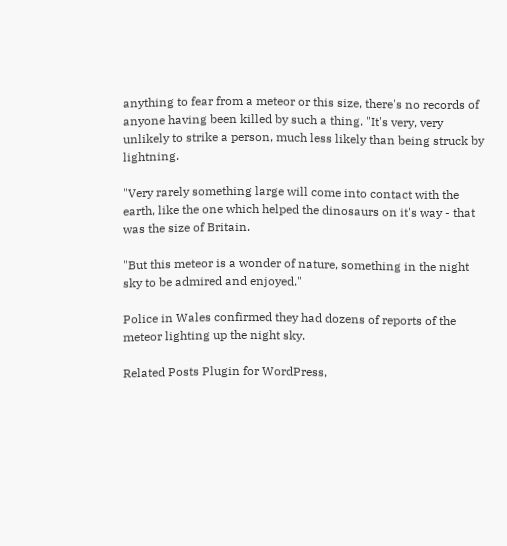anything to fear from a meteor or this size, there's no records of anyone having been killed by such a thing. "It's very, very unlikely to strike a person, much less likely than being struck by lightning.

"Very rarely something large will come into contact with the earth, like the one which helped the dinosaurs on it's way - that was the size of Britain.

"But this meteor is a wonder of nature, something in the night sky to be admired and enjoyed."

Police in Wales confirmed they had dozens of reports of the meteor lighting up the night sky.

Related Posts Plugin for WordPress,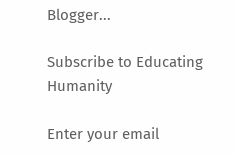Blogger...

Subscribe to Educating Humanity

Enter your email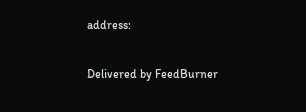address:

Delivered by FeedBurner